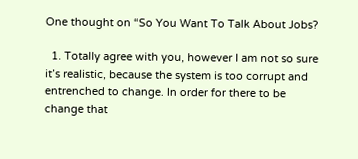One thought on “So You Want To Talk About Jobs?

  1. Totally agree with you, however I am not so sure it’s realistic, because the system is too corrupt and entrenched to change. In order for there to be change that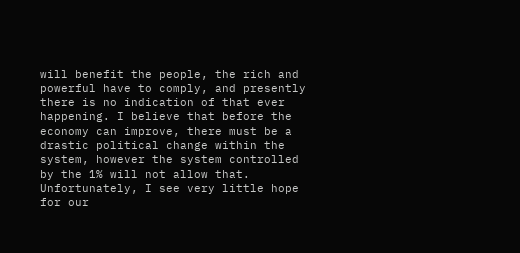will benefit the people, the rich and powerful have to comply, and presently there is no indication of that ever happening. I believe that before the economy can improve, there must be a drastic political change within the system, however the system controlled by the 1% will not allow that. Unfortunately, I see very little hope for our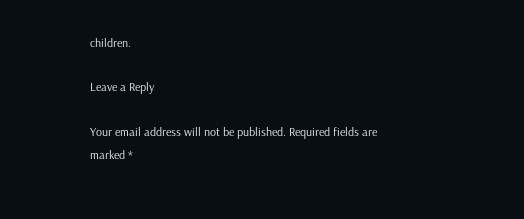children.

Leave a Reply

Your email address will not be published. Required fields are marked *